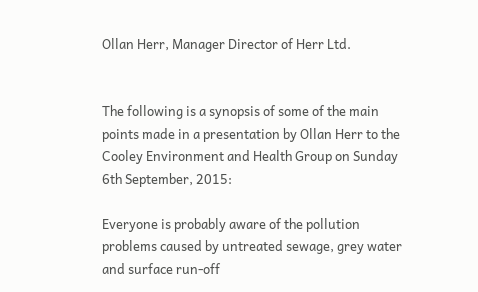Ollan Herr, Manager Director of Herr Ltd.


The following is a synopsis of some of the main points made in a presentation by Ollan Herr to the Cooley Environment and Health Group on Sunday 6th September, 2015:

Everyone is probably aware of the pollution problems caused by untreated sewage, grey water and surface run-off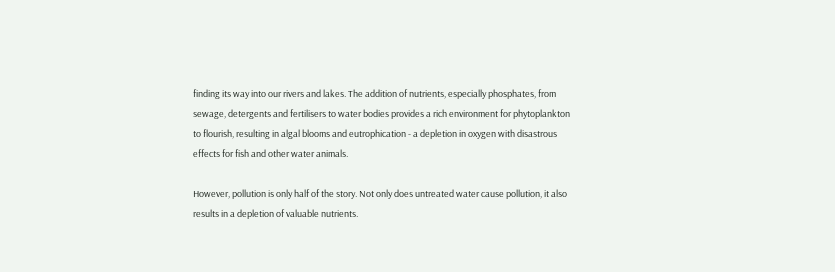finding its way into our rivers and lakes. The addition of nutrients, especially phosphates, from sewage, detergents and fertilisers to water bodies provides a rich environment for phytoplankton to flourish, resulting in algal blooms and eutrophication - a depletion in oxygen with disastrous effects for fish and other water animals.

However, pollution is only half of the story. Not only does untreated water cause pollution, it also results in a depletion of valuable nutrients.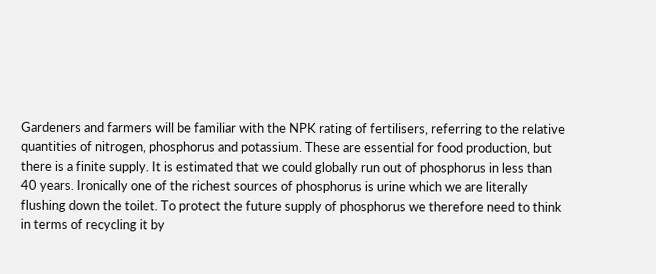Gardeners and farmers will be familiar with the NPK rating of fertilisers, referring to the relative quantities of nitrogen, phosphorus and potassium. These are essential for food production, but there is a finite supply. It is estimated that we could globally run out of phosphorus in less than 40 years. Ironically one of the richest sources of phosphorus is urine which we are literally flushing down the toilet. To protect the future supply of phosphorus we therefore need to think in terms of recycling it by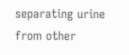separating urine from other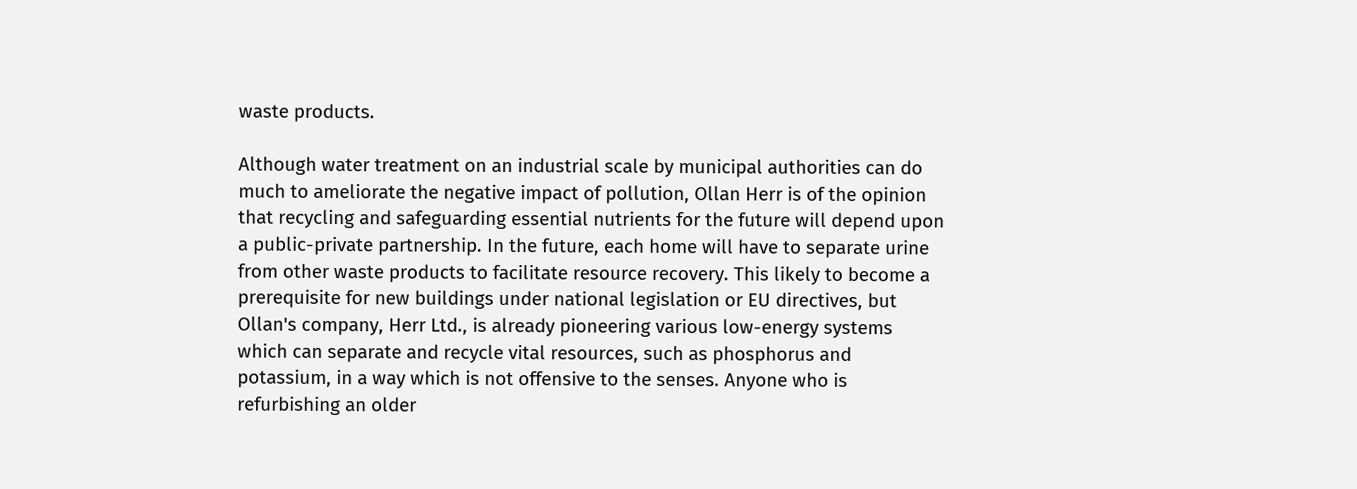waste products.

Although water treatment on an industrial scale by municipal authorities can do much to ameliorate the negative impact of pollution, Ollan Herr is of the opinion that recycling and safeguarding essential nutrients for the future will depend upon a public-private partnership. In the future, each home will have to separate urine from other waste products to facilitate resource recovery. This likely to become a prerequisite for new buildings under national legislation or EU directives, but Ollan's company, Herr Ltd., is already pioneering various low-energy systems which can separate and recycle vital resources, such as phosphorus and potassium, in a way which is not offensive to the senses. Anyone who is refurbishing an older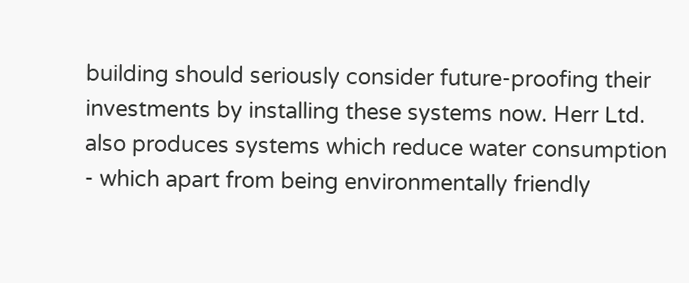building should seriously consider future-proofing their investments by installing these systems now. Herr Ltd. also produces systems which reduce water consumption - which apart from being environmentally friendly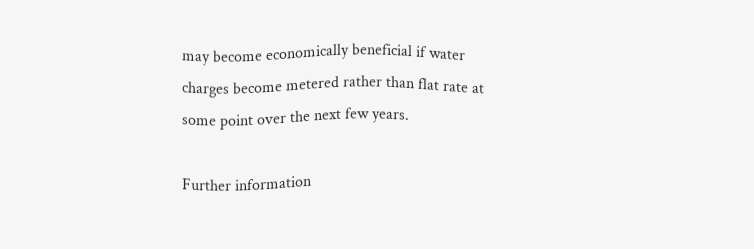may become economically beneficial if water charges become metered rather than flat rate at some point over the next few years.

Further information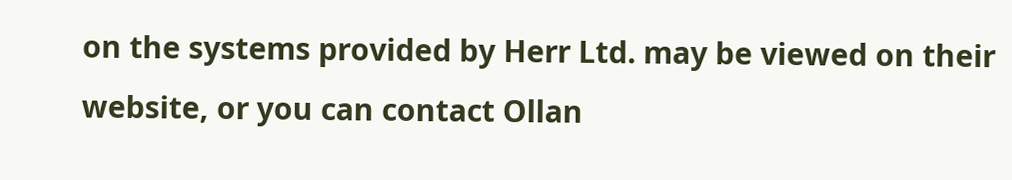on the systems provided by Herr Ltd. may be viewed on their website, or you can contact Ollan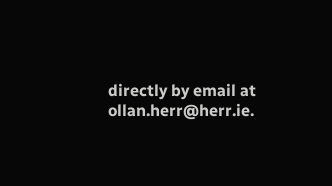directly by email at ollan.herr@herr.ie.